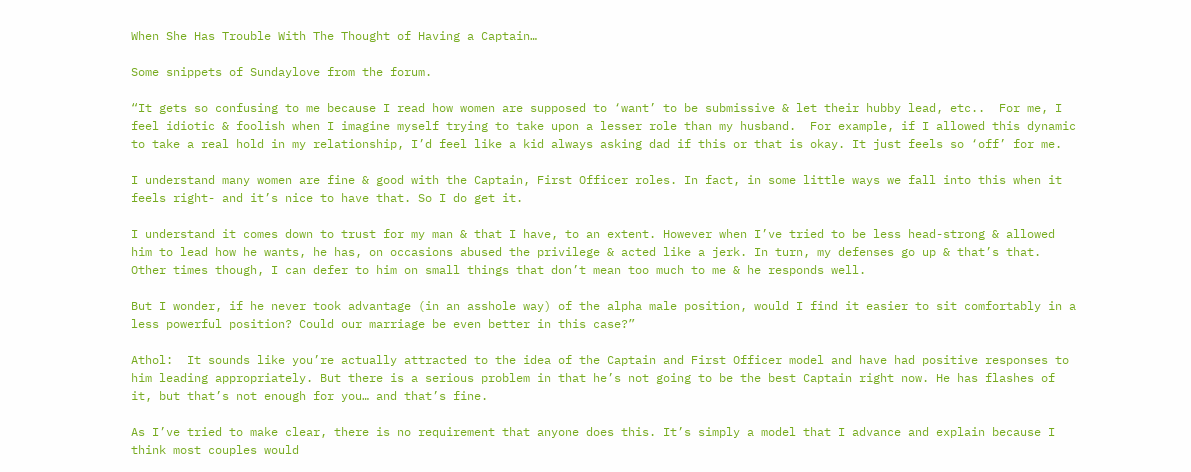When She Has Trouble With The Thought of Having a Captain…

Some snippets of Sundaylove from the forum.

“It gets so confusing to me because I read how women are supposed to ‘want’ to be submissive & let their hubby lead, etc..  For me, I feel idiotic & foolish when I imagine myself trying to take upon a lesser role than my husband.  For example, if I allowed this dynamic to take a real hold in my relationship, I’d feel like a kid always asking dad if this or that is okay. It just feels so ‘off’ for me.

I understand many women are fine & good with the Captain, First Officer roles. In fact, in some little ways we fall into this when it feels right- and it’s nice to have that. So I do get it.

I understand it comes down to trust for my man & that I have, to an extent. However when I’ve tried to be less head-strong & allowed him to lead how he wants, he has, on occasions abused the privilege & acted like a jerk. In turn, my defenses go up & that’s that. Other times though, I can defer to him on small things that don’t mean too much to me & he responds well.

But I wonder, if he never took advantage (in an asshole way) of the alpha male position, would I find it easier to sit comfortably in a less powerful position? Could our marriage be even better in this case?”

Athol:  It sounds like you’re actually attracted to the idea of the Captain and First Officer model and have had positive responses to him leading appropriately. But there is a serious problem in that he’s not going to be the best Captain right now. He has flashes of it, but that’s not enough for you… and that’s fine.

As I’ve tried to make clear, there is no requirement that anyone does this. It’s simply a model that I advance and explain because I think most couples would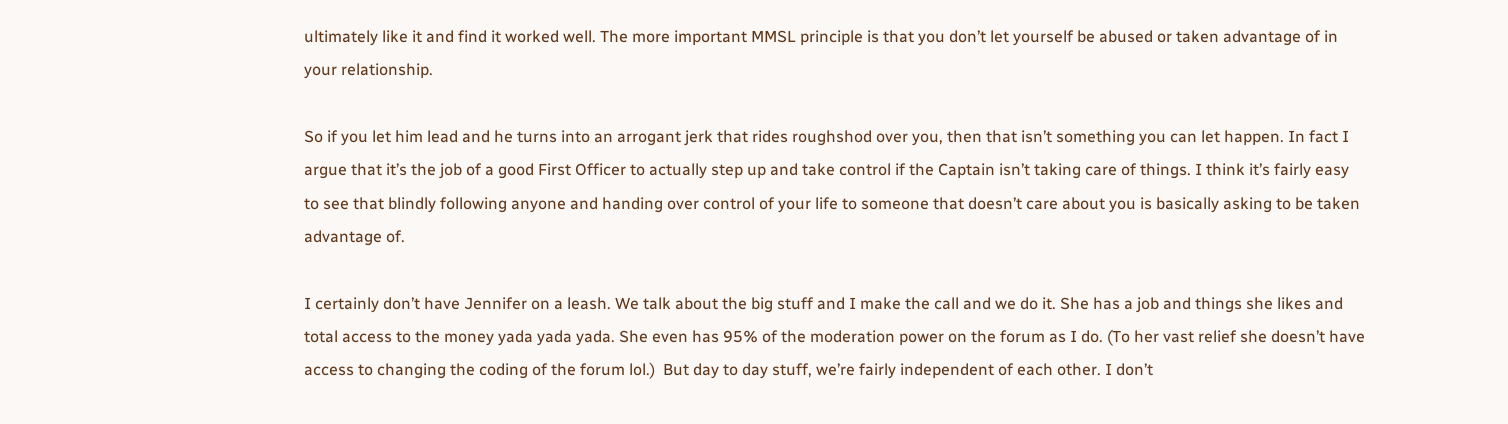ultimately like it and find it worked well. The more important MMSL principle is that you don’t let yourself be abused or taken advantage of in your relationship.

So if you let him lead and he turns into an arrogant jerk that rides roughshod over you, then that isn’t something you can let happen. In fact I argue that it’s the job of a good First Officer to actually step up and take control if the Captain isn’t taking care of things. I think it’s fairly easy to see that blindly following anyone and handing over control of your life to someone that doesn’t care about you is basically asking to be taken advantage of.

I certainly don’t have Jennifer on a leash. We talk about the big stuff and I make the call and we do it. She has a job and things she likes and total access to the money yada yada yada. She even has 95% of the moderation power on the forum as I do. (To her vast relief she doesn’t have access to changing the coding of the forum lol.)  But day to day stuff, we’re fairly independent of each other. I don’t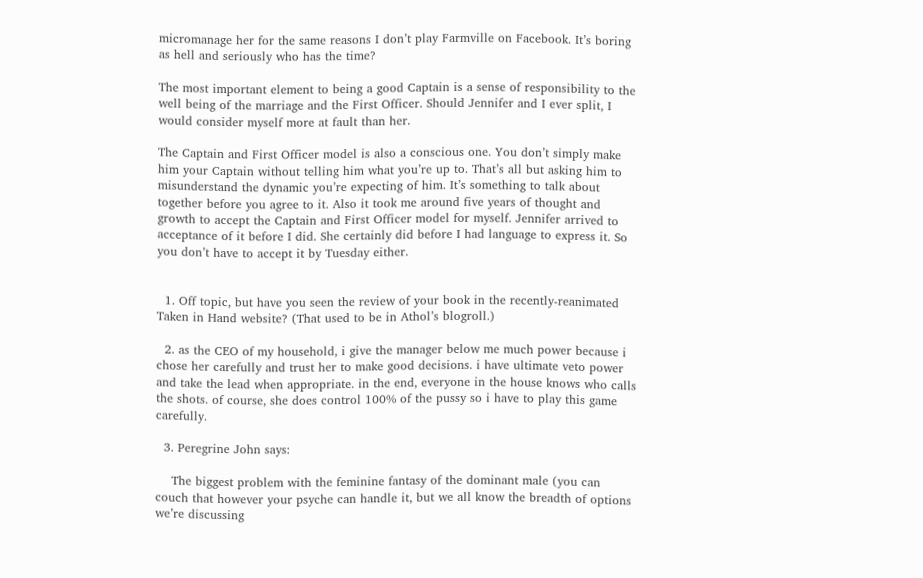micromanage her for the same reasons I don’t play Farmville on Facebook. It’s boring as hell and seriously who has the time?

The most important element to being a good Captain is a sense of responsibility to the well being of the marriage and the First Officer. Should Jennifer and I ever split, I would consider myself more at fault than her.

The Captain and First Officer model is also a conscious one. You don’t simply make him your Captain without telling him what you’re up to. That’s all but asking him to misunderstand the dynamic you’re expecting of him. It’s something to talk about together before you agree to it. Also it took me around five years of thought and growth to accept the Captain and First Officer model for myself. Jennifer arrived to acceptance of it before I did. She certainly did before I had language to express it. So you don’t have to accept it by Tuesday either.


  1. Off topic, but have you seen the review of your book in the recently-reanimated Taken in Hand website? (That used to be in Athol’s blogroll.)

  2. as the CEO of my household, i give the manager below me much power because i chose her carefully and trust her to make good decisions. i have ultimate veto power and take the lead when appropriate. in the end, everyone in the house knows who calls the shots. of course, she does control 100% of the pussy so i have to play this game carefully.

  3. Peregrine John says:

    The biggest problem with the feminine fantasy of the dominant male (you can couch that however your psyche can handle it, but we all know the breadth of options we’re discussing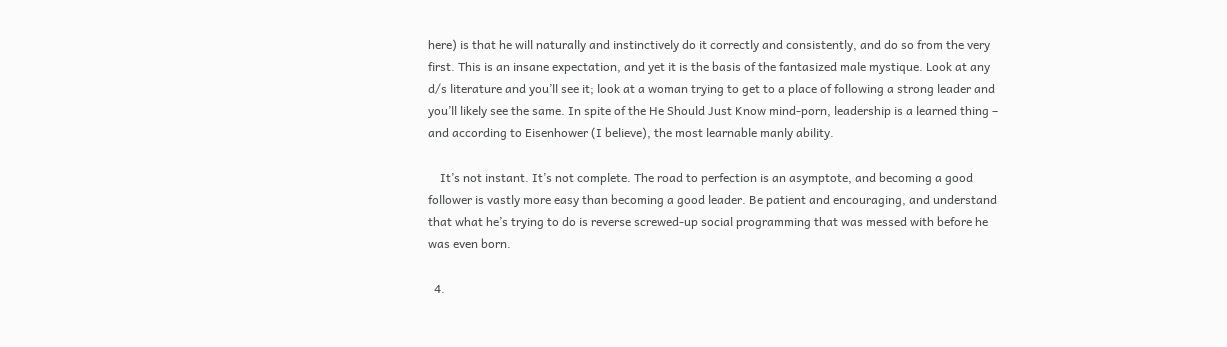here) is that he will naturally and instinctively do it correctly and consistently, and do so from the very first. This is an insane expectation, and yet it is the basis of the fantasized male mystique. Look at any d/s literature and you’ll see it; look at a woman trying to get to a place of following a strong leader and you’ll likely see the same. In spite of the He Should Just Know mind-porn, leadership is a learned thing – and according to Eisenhower (I believe), the most learnable manly ability.

    It’s not instant. It’s not complete. The road to perfection is an asymptote, and becoming a good follower is vastly more easy than becoming a good leader. Be patient and encouraging, and understand that what he’s trying to do is reverse screwed-up social programming that was messed with before he was even born.

  4.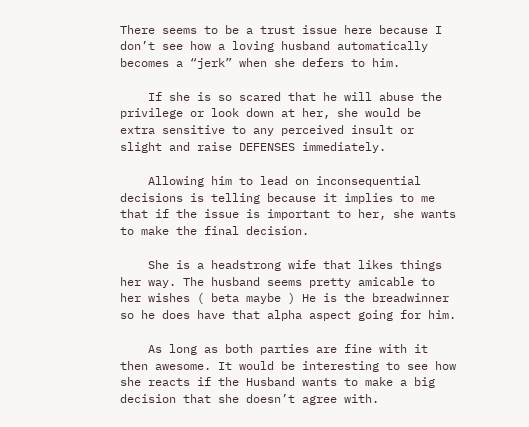There seems to be a trust issue here because I don’t see how a loving husband automatically becomes a “jerk” when she defers to him.

    If she is so scared that he will abuse the privilege or look down at her, she would be extra sensitive to any perceived insult or slight and raise DEFENSES immediately.

    Allowing him to lead on inconsequential decisions is telling because it implies to me that if the issue is important to her, she wants to make the final decision.

    She is a headstrong wife that likes things her way. The husband seems pretty amicable to her wishes ( beta maybe ) He is the breadwinner so he does have that alpha aspect going for him.

    As long as both parties are fine with it then awesome. It would be interesting to see how she reacts if the Husband wants to make a big decision that she doesn’t agree with.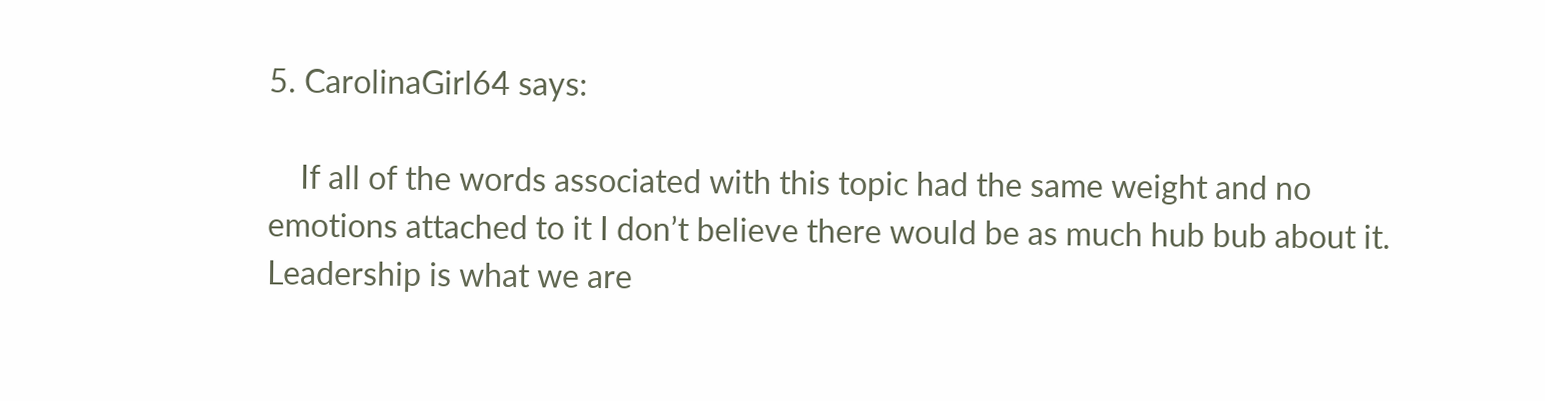5. CarolinaGirl64 says:

    If all of the words associated with this topic had the same weight and no emotions attached to it I don’t believe there would be as much hub bub about it. Leadership is what we are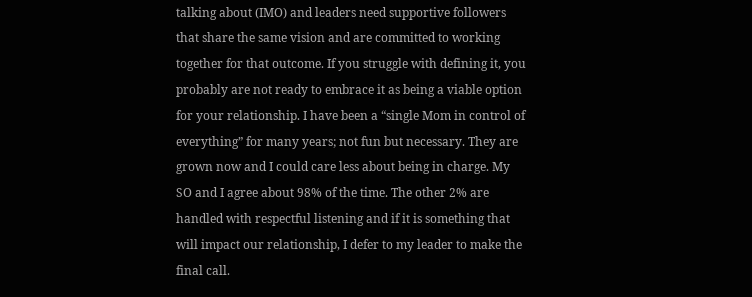talking about (IMO) and leaders need supportive followers that share the same vision and are committed to working together for that outcome. If you struggle with defining it, you probably are not ready to embrace it as being a viable option for your relationship. I have been a “single Mom in control of everything” for many years; not fun but necessary. They are grown now and I could care less about being in charge. My SO and I agree about 98% of the time. The other 2% are handled with respectful listening and if it is something that will impact our relationship, I defer to my leader to make the final call.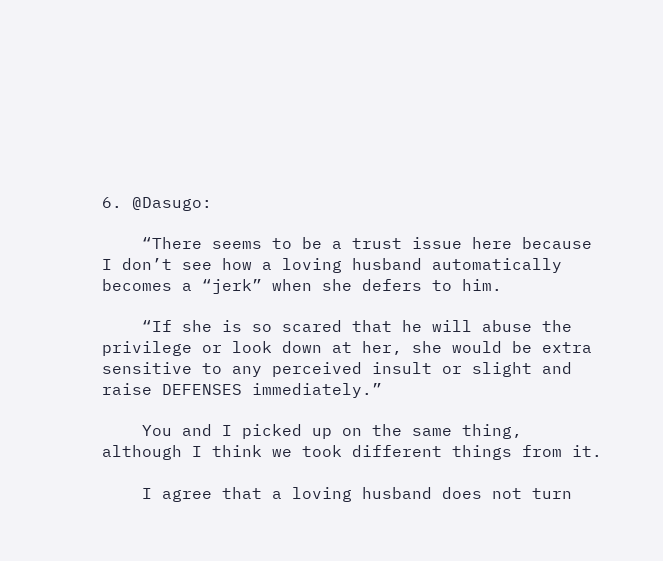6. @Dasugo:

    “There seems to be a trust issue here because I don’t see how a loving husband automatically becomes a “jerk” when she defers to him.

    “If she is so scared that he will abuse the privilege or look down at her, she would be extra sensitive to any perceived insult or slight and raise DEFENSES immediately.”

    You and I picked up on the same thing, although I think we took different things from it.

    I agree that a loving husband does not turn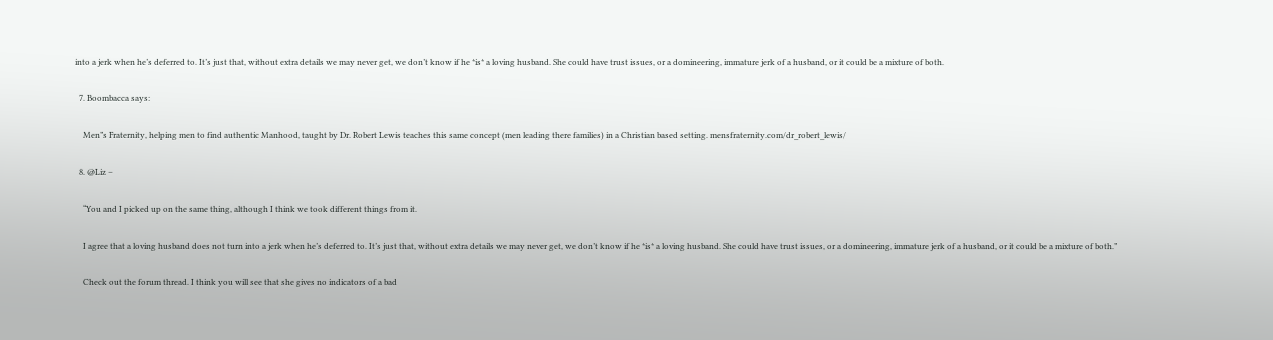into a jerk when he’s deferred to. It’s just that, without extra details we may never get, we don’t know if he *is* a loving husband. She could have trust issues, or a domineering, immature jerk of a husband, or it could be a mixture of both.

  7. Boombacca says:

    Men”s Fraternity, helping men to find authentic Manhood, taught by Dr. Robert Lewis teaches this same concept (men leading there families) in a Christian based setting. mensfraternity.com/dr_robert_lewis/

  8. @Liz –

    “You and I picked up on the same thing, although I think we took different things from it.

    I agree that a loving husband does not turn into a jerk when he’s deferred to. It’s just that, without extra details we may never get, we don’t know if he *is* a loving husband. She could have trust issues, or a domineering, immature jerk of a husband, or it could be a mixture of both.”

    Check out the forum thread. I think you will see that she gives no indicators of a bad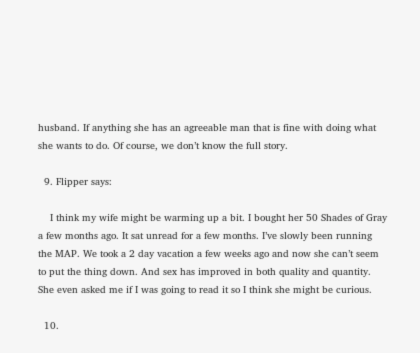husband. If anything she has an agreeable man that is fine with doing what she wants to do. Of course, we don’t know the full story.

  9. Flipper says:

    I think my wife might be warming up a bit. I bought her 50 Shades of Gray a few months ago. It sat unread for a few months. I’ve slowly been running the MAP. We took a 2 day vacation a few weeks ago and now she can’t seem to put the thing down. And sex has improved in both quality and quantity. She even asked me if I was going to read it so I think she might be curious.

  10.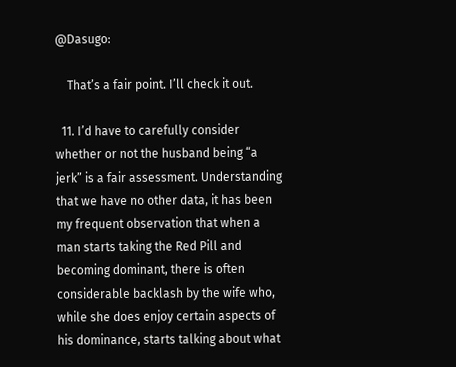@Dasugo:

    That’s a fair point. I’ll check it out.

  11. I’d have to carefully consider whether or not the husband being “a jerk” is a fair assessment. Understanding that we have no other data, it has been my frequent observation that when a man starts taking the Red Pill and becoming dominant, there is often considerable backlash by the wife who, while she does enjoy certain aspects of his dominance, starts talking about what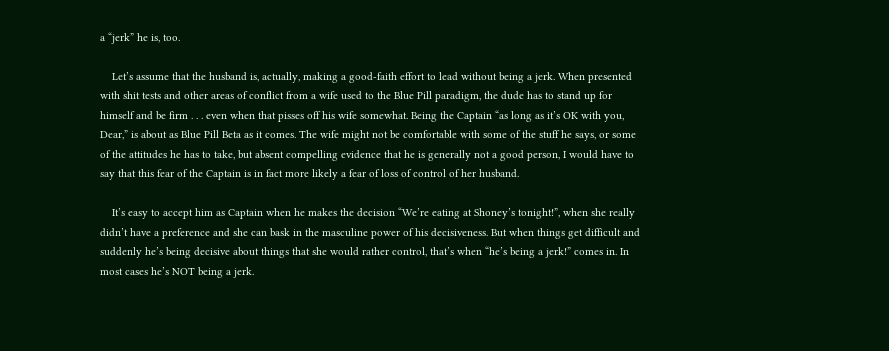a “jerk” he is, too.

    Let’s assume that the husband is, actually, making a good-faith effort to lead without being a jerk. When presented with shit tests and other areas of conflict from a wife used to the Blue Pill paradigm, the dude has to stand up for himself and be firm . . . even when that pisses off his wife somewhat. Being the Captain “as long as it’s OK with you, Dear,” is about as Blue Pill Beta as it comes. The wife might not be comfortable with some of the stuff he says, or some of the attitudes he has to take, but absent compelling evidence that he is generally not a good person, I would have to say that this fear of the Captain is in fact more likely a fear of loss of control of her husband.

    It’s easy to accept him as Captain when he makes the decision “We’re eating at Shoney’s tonight!”, when she really didn’t have a preference and she can bask in the masculine power of his decisiveness. But when things get difficult and suddenly he’s being decisive about things that she would rather control, that’s when “he’s being a jerk!” comes in. In most cases he’s NOT being a jerk.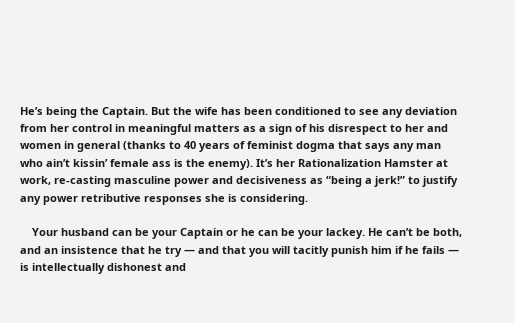He’s being the Captain. But the wife has been conditioned to see any deviation from her control in meaningful matters as a sign of his disrespect to her and women in general (thanks to 40 years of feminist dogma that says any man who ain’t kissin’ female ass is the enemy). It’s her Rationalization Hamster at work, re-casting masculine power and decisiveness as “being a jerk!” to justify any power retributive responses she is considering.

    Your husband can be your Captain or he can be your lackey. He can’t be both, and an insistence that he try — and that you will tacitly punish him if he fails — is intellectually dishonest and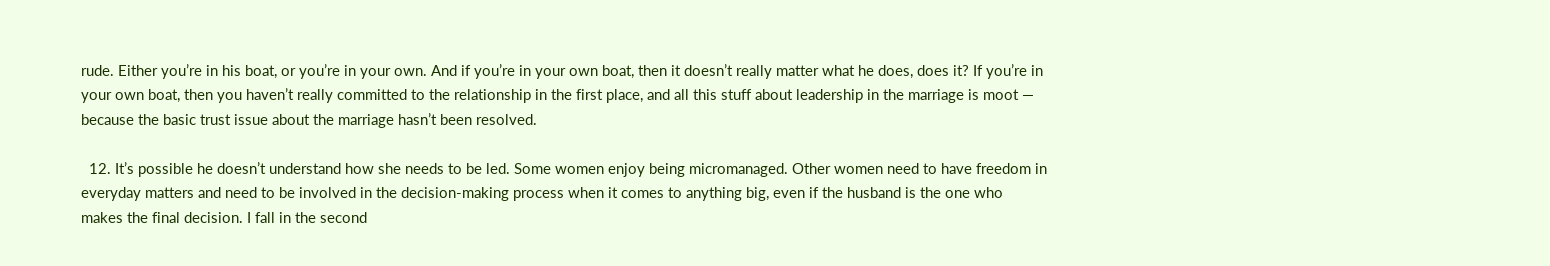rude. Either you’re in his boat, or you’re in your own. And if you’re in your own boat, then it doesn’t really matter what he does, does it? If you’re in your own boat, then you haven’t really committed to the relationship in the first place, and all this stuff about leadership in the marriage is moot — because the basic trust issue about the marriage hasn’t been resolved.

  12. It’s possible he doesn’t understand how she needs to be led. Some women enjoy being micromanaged. Other women need to have freedom in everyday matters and need to be involved in the decision-making process when it comes to anything big, even if the husband is the one who makes the final decision. I fall in the second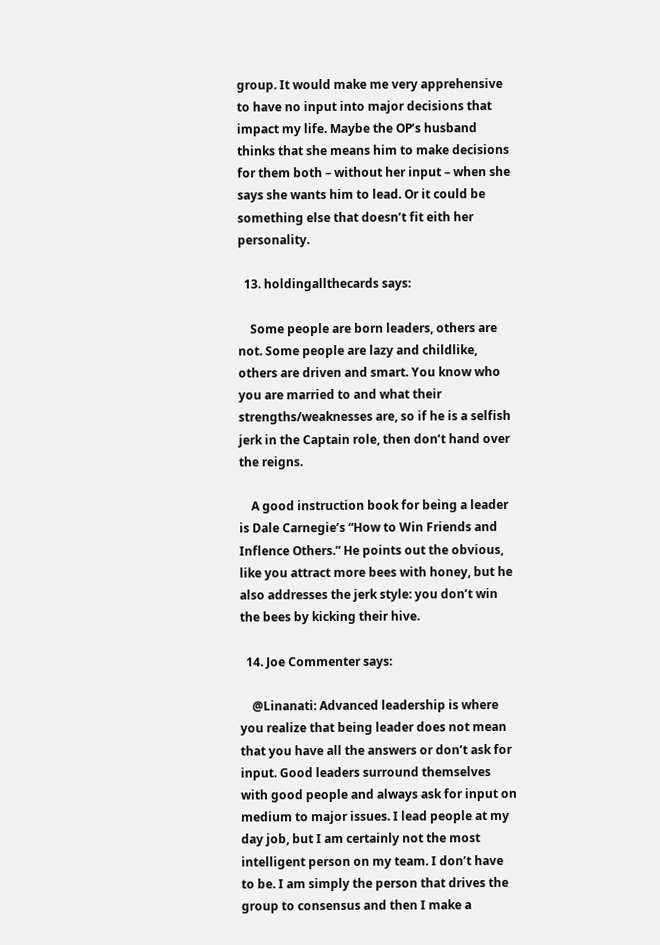group. It would make me very apprehensive to have no input into major decisions that impact my life. Maybe the OP’s husband thinks that she means him to make decisions for them both – without her input – when she says she wants him to lead. Or it could be something else that doesn’t fit eith her personality.

  13. holdingallthecards says:

    Some people are born leaders, others are not. Some people are lazy and childlike, others are driven and smart. You know who you are married to and what their strengths/weaknesses are, so if he is a selfish jerk in the Captain role, then don’t hand over the reigns.

    A good instruction book for being a leader is Dale Carnegie’s “How to Win Friends and Inflence Others.” He points out the obvious, like you attract more bees with honey, but he also addresses the jerk style: you don’t win the bees by kicking their hive.

  14. Joe Commenter says:

    @Linanati: Advanced leadership is where you realize that being leader does not mean that you have all the answers or don’t ask for input. Good leaders surround themselves with good people and always ask for input on medium to major issues. I lead people at my day job, but I am certainly not the most intelligent person on my team. I don’t have to be. I am simply the person that drives the group to consensus and then I make a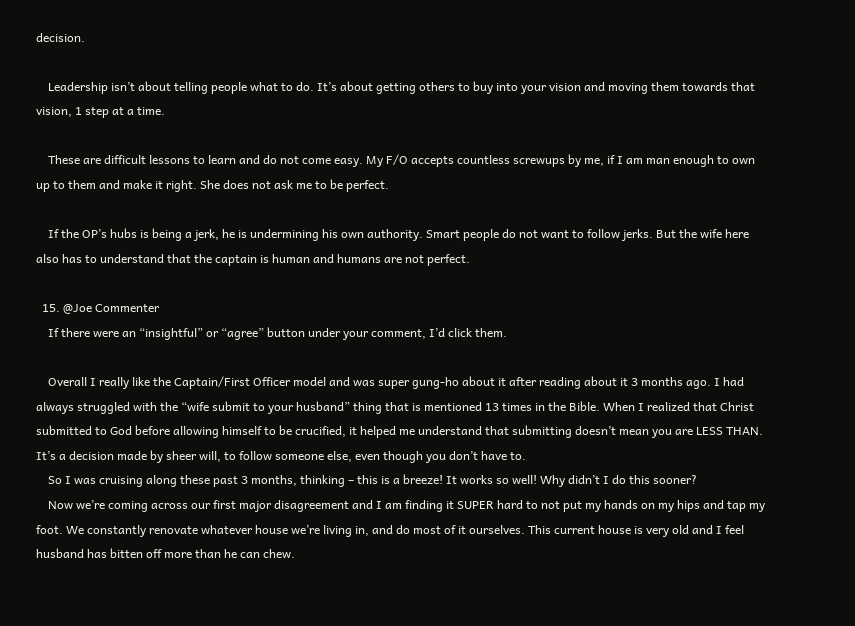decision.

    Leadership isn’t about telling people what to do. It’s about getting others to buy into your vision and moving them towards that vision, 1 step at a time.

    These are difficult lessons to learn and do not come easy. My F/O accepts countless screwups by me, if I am man enough to own up to them and make it right. She does not ask me to be perfect.

    If the OP’s hubs is being a jerk, he is undermining his own authority. Smart people do not want to follow jerks. But the wife here also has to understand that the captain is human and humans are not perfect.

  15. @Joe Commenter
    If there were an “insightful” or “agree” button under your comment, I’d click them.

    Overall I really like the Captain/First Officer model and was super gung-ho about it after reading about it 3 months ago. I had always struggled with the “wife submit to your husband” thing that is mentioned 13 times in the Bible. When I realized that Christ submitted to God before allowing himself to be crucified, it helped me understand that submitting doesn’t mean you are LESS THAN. It’s a decision made by sheer will, to follow someone else, even though you don’t have to.
    So I was cruising along these past 3 months, thinking – this is a breeze! It works so well! Why didn’t I do this sooner?
    Now we’re coming across our first major disagreement and I am finding it SUPER hard to not put my hands on my hips and tap my foot. We constantly renovate whatever house we’re living in, and do most of it ourselves. This current house is very old and I feel husband has bitten off more than he can chew.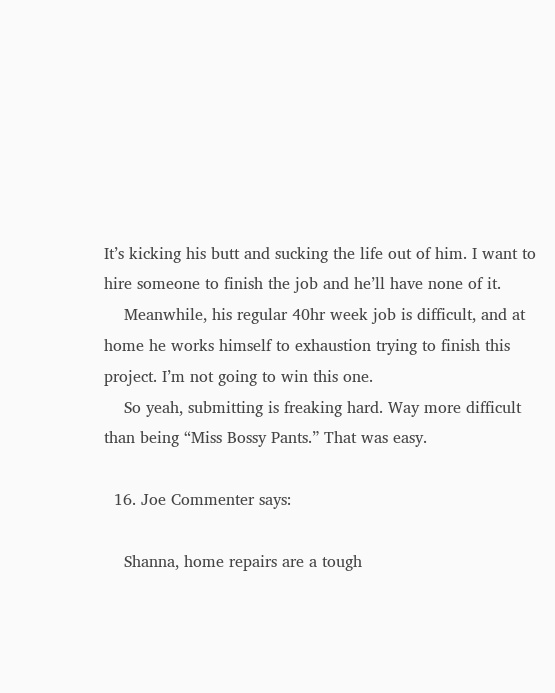It’s kicking his butt and sucking the life out of him. I want to hire someone to finish the job and he’ll have none of it.
    Meanwhile, his regular 40hr week job is difficult, and at home he works himself to exhaustion trying to finish this project. I’m not going to win this one.
    So yeah, submitting is freaking hard. Way more difficult than being “Miss Bossy Pants.” That was easy.

  16. Joe Commenter says:

    Shanna, home repairs are a tough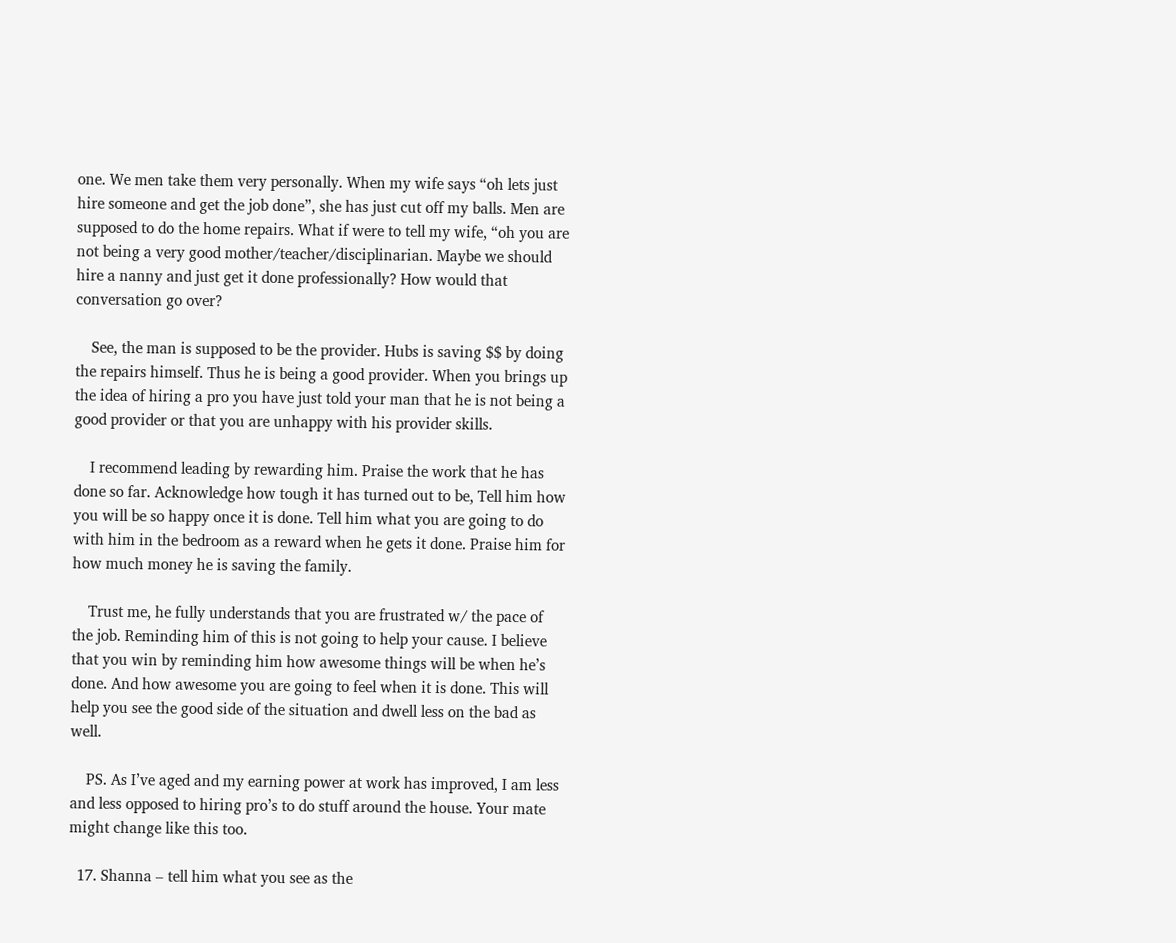one. We men take them very personally. When my wife says “oh lets just hire someone and get the job done”, she has just cut off my balls. Men are supposed to do the home repairs. What if were to tell my wife, “oh you are not being a very good mother/teacher/disciplinarian. Maybe we should hire a nanny and just get it done professionally? How would that conversation go over?

    See, the man is supposed to be the provider. Hubs is saving $$ by doing the repairs himself. Thus he is being a good provider. When you brings up the idea of hiring a pro you have just told your man that he is not being a good provider or that you are unhappy with his provider skills.

    I recommend leading by rewarding him. Praise the work that he has done so far. Acknowledge how tough it has turned out to be, Tell him how you will be so happy once it is done. Tell him what you are going to do with him in the bedroom as a reward when he gets it done. Praise him for how much money he is saving the family.

    Trust me, he fully understands that you are frustrated w/ the pace of the job. Reminding him of this is not going to help your cause. I believe that you win by reminding him how awesome things will be when he’s done. And how awesome you are going to feel when it is done. This will help you see the good side of the situation and dwell less on the bad as well.

    PS. As I’ve aged and my earning power at work has improved, I am less and less opposed to hiring pro’s to do stuff around the house. Your mate might change like this too.

  17. Shanna – tell him what you see as the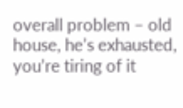overall problem – old house, he’s exhausted, you’re tiring of it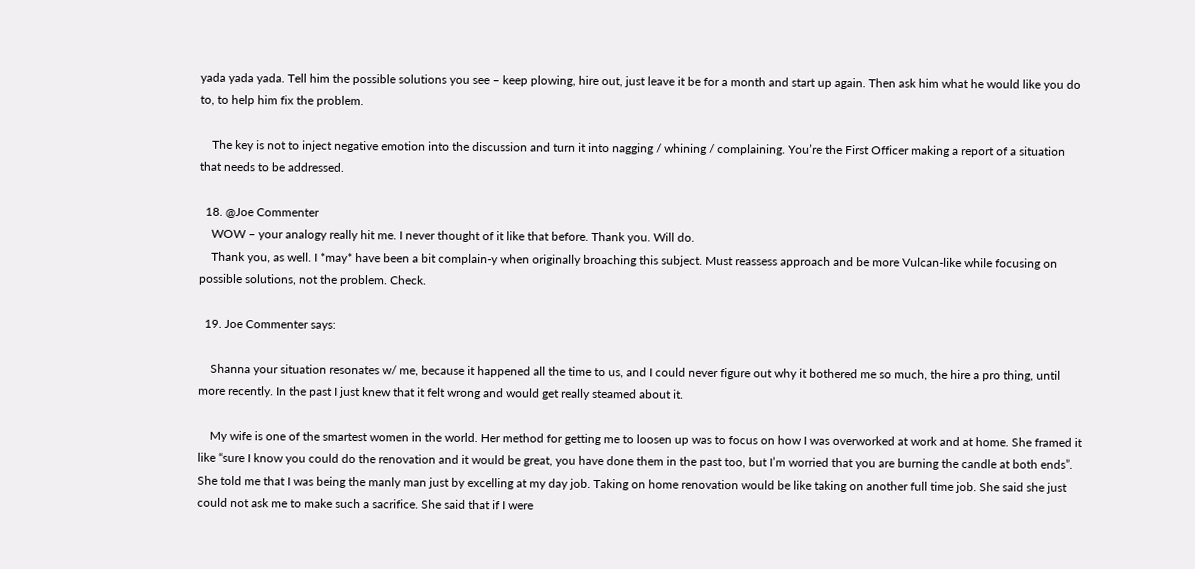yada yada yada. Tell him the possible solutions you see – keep plowing, hire out, just leave it be for a month and start up again. Then ask him what he would like you do to, to help him fix the problem.

    The key is not to inject negative emotion into the discussion and turn it into nagging / whining / complaining. You’re the First Officer making a report of a situation that needs to be addressed.

  18. @Joe Commenter
    WOW – your analogy really hit me. I never thought of it like that before. Thank you. Will do.
    Thank you, as well. I *may* have been a bit complain-y when originally broaching this subject. Must reassess approach and be more Vulcan-like while focusing on possible solutions, not the problem. Check.

  19. Joe Commenter says:

    Shanna your situation resonates w/ me, because it happened all the time to us, and I could never figure out why it bothered me so much, the hire a pro thing, until more recently. In the past I just knew that it felt wrong and would get really steamed about it.

    My wife is one of the smartest women in the world. Her method for getting me to loosen up was to focus on how I was overworked at work and at home. She framed it like “sure I know you could do the renovation and it would be great, you have done them in the past too, but I’m worried that you are burning the candle at both ends”. She told me that I was being the manly man just by excelling at my day job. Taking on home renovation would be like taking on another full time job. She said she just could not ask me to make such a sacrifice. She said that if I were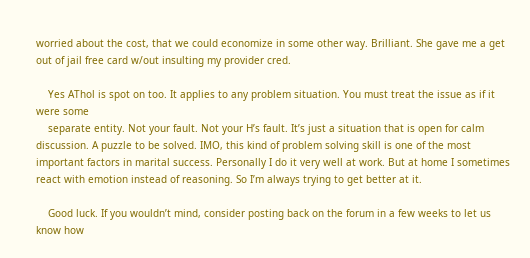worried about the cost, that we could economize in some other way. Brilliant. She gave me a get out of jail free card w/out insulting my provider cred.

    Yes AThol is spot on too. It applies to any problem situation. You must treat the issue as if it were some
    separate entity. Not your fault. Not your H’s fault. It’s just a situation that is open for calm discussion. A puzzle to be solved. IMO, this kind of problem solving skill is one of the most important factors in marital success. Personally I do it very well at work. But at home I sometimes react with emotion instead of reasoning. So I’m always trying to get better at it.

    Good luck. If you wouldn’t mind, consider posting back on the forum in a few weeks to let us know how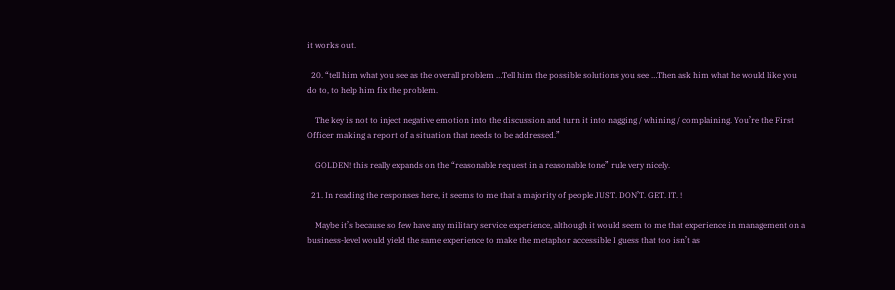it works out.

  20. “tell him what you see as the overall problem …Tell him the possible solutions you see …Then ask him what he would like you do to, to help him fix the problem.

    The key is not to inject negative emotion into the discussion and turn it into nagging / whining / complaining. You’re the First Officer making a report of a situation that needs to be addressed.”

    GOLDEN! this really expands on the “reasonable request in a reasonable tone” rule very nicely.

  21. In reading the responses here, it seems to me that a majority of people JUST. DON’T. GET. IT. !

    Maybe it’s because so few have any military service experience, although it would seem to me that experience in management on a business-level would yield the same experience to make the metaphor accessible I guess that too isn’t as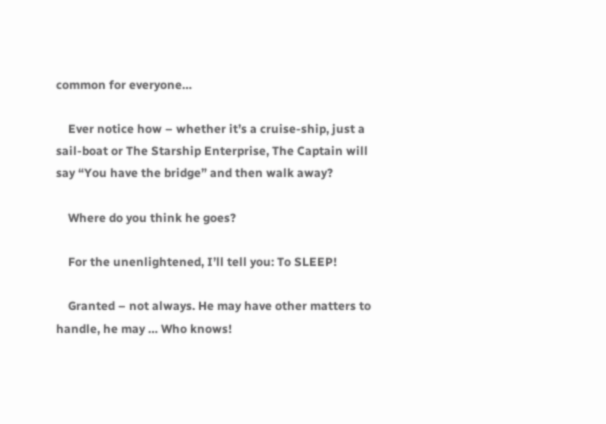common for everyone…

    Ever notice how – whether it’s a cruise-ship, just a sail-boat or The Starship Enterprise, The Captain will say “You have the bridge” and then walk away?

    Where do you think he goes?

    For the unenlightened, I’ll tell you: To SLEEP!

    Granted – not always. He may have other matters to handle, he may … Who knows!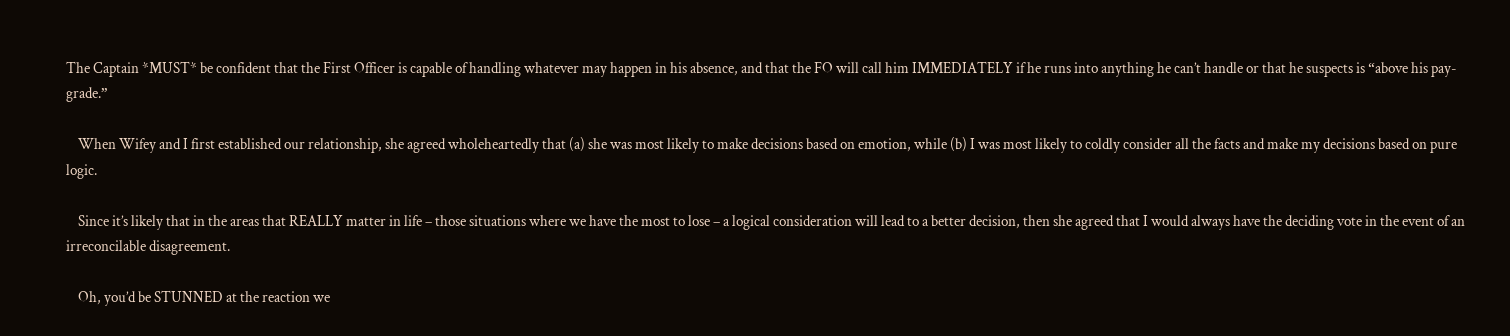The Captain *MUST* be confident that the First Officer is capable of handling whatever may happen in his absence, and that the FO will call him IMMEDIATELY if he runs into anything he can’t handle or that he suspects is “above his pay-grade.”

    When Wifey and I first established our relationship, she agreed wholeheartedly that (a) she was most likely to make decisions based on emotion, while (b) I was most likely to coldly consider all the facts and make my decisions based on pure logic.

    Since it’s likely that in the areas that REALLY matter in life – those situations where we have the most to lose – a logical consideration will lead to a better decision, then she agreed that I would always have the deciding vote in the event of an irreconcilable disagreement.

    Oh, you’d be STUNNED at the reaction we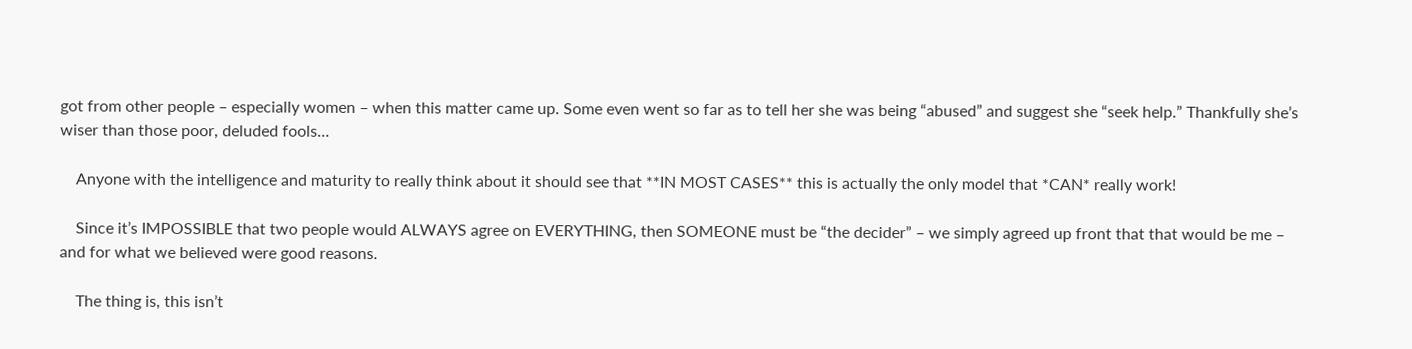got from other people – especially women – when this matter came up. Some even went so far as to tell her she was being “abused” and suggest she “seek help.” Thankfully she’s wiser than those poor, deluded fools…

    Anyone with the intelligence and maturity to really think about it should see that **IN MOST CASES** this is actually the only model that *CAN* really work!

    Since it’s IMPOSSIBLE that two people would ALWAYS agree on EVERYTHING, then SOMEONE must be “the decider” – we simply agreed up front that that would be me – and for what we believed were good reasons.

    The thing is, this isn’t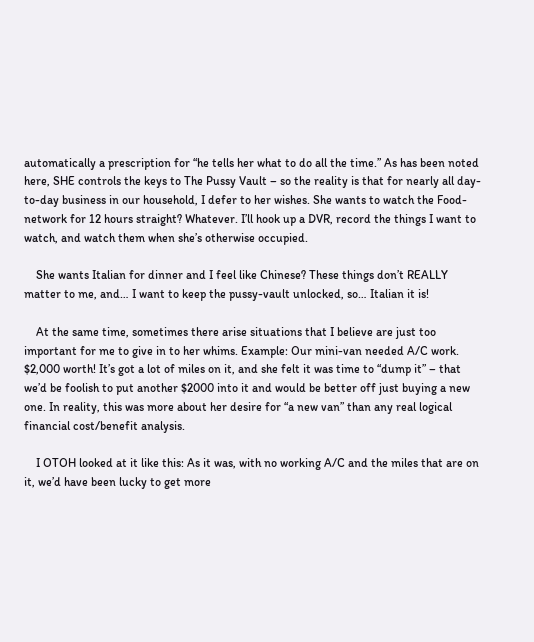automatically a prescription for “he tells her what to do all the time.” As has been noted here, SHE controls the keys to The Pussy Vault – so the reality is that for nearly all day-to-day business in our household, I defer to her wishes. She wants to watch the Food-network for 12 hours straight? Whatever. I’ll hook up a DVR, record the things I want to watch, and watch them when she’s otherwise occupied.

    She wants Italian for dinner and I feel like Chinese? These things don’t REALLY matter to me, and… I want to keep the pussy-vault unlocked, so… Italian it is!

    At the same time, sometimes there arise situations that I believe are just too important for me to give in to her whims. Example: Our mini-van needed A/C work. $2,000 worth! It’s got a lot of miles on it, and she felt it was time to “dump it” – that we’d be foolish to put another $2000 into it and would be better off just buying a new one. In reality, this was more about her desire for “a new van” than any real logical financial cost/benefit analysis.

    I OTOH looked at it like this: As it was, with no working A/C and the miles that are on it, we’d have been lucky to get more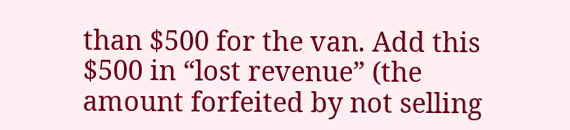than $500 for the van. Add this $500 in “lost revenue” (the amount forfeited by not selling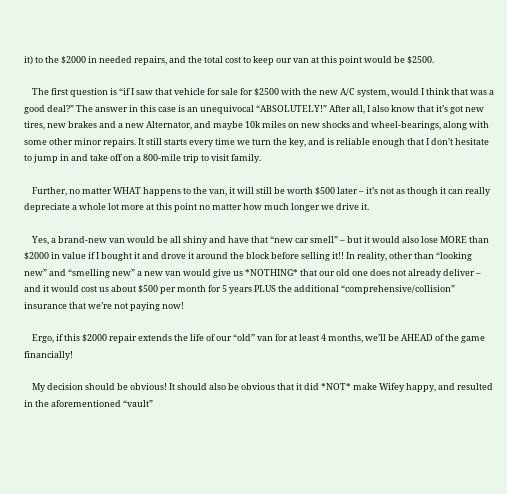it) to the $2000 in needed repairs, and the total cost to keep our van at this point would be $2500.

    The first question is “if I saw that vehicle for sale for $2500 with the new A/C system, would I think that was a good deal?” The answer in this case is an unequivocal “ABSOLUTELY!” After all, I also know that it’s got new tires, new brakes and a new Alternator, and maybe 10k miles on new shocks and wheel-bearings, along with some other minor repairs. It still starts every time we turn the key, and is reliable enough that I don’t hesitate to jump in and take off on a 800-mile trip to visit family.

    Further, no matter WHAT happens to the van, it will still be worth $500 later – it’s not as though it can really depreciate a whole lot more at this point no matter how much longer we drive it.

    Yes, a brand-new van would be all shiny and have that “new car smell” – but it would also lose MORE than $2000 in value if I bought it and drove it around the block before selling it!! In reality, other than “looking new” and “smelling new” a new van would give us *NOTHING* that our old one does not already deliver – and it would cost us about $500 per month for 5 years PLUS the additional “comprehensive/collision” insurance that we’re not paying now!

    Ergo, if this $2000 repair extends the life of our “old” van for at least 4 months, we’ll be AHEAD of the game financially!

    My decision should be obvious! It should also be obvious that it did *NOT* make Wifey happy, and resulted in the aforementioned “vault”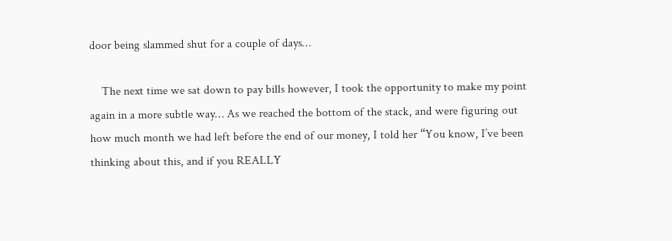door being slammed shut for a couple of days…

    The next time we sat down to pay bills however, I took the opportunity to make my point again in a more subtle way… As we reached the bottom of the stack, and were figuring out how much month we had left before the end of our money, I told her “You know, I’ve been thinking about this, and if you REALLY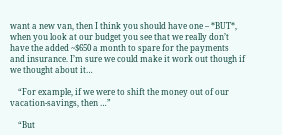want a new van, then I think you should have one – *BUT*, when you look at our budget you see that we really don’t have the added ~$650 a month to spare for the payments and insurance. I’m sure we could make it work out though if we thought about it…

    “For example, if we were to shift the money out of our vacation-savings, then …”

    “But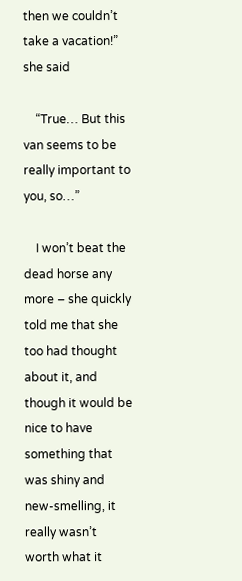then we couldn’t take a vacation!” she said

    “True… But this van seems to be really important to you, so…”

    I won’t beat the dead horse any more – she quickly told me that she too had thought about it, and though it would be nice to have something that was shiny and new-smelling, it really wasn’t worth what it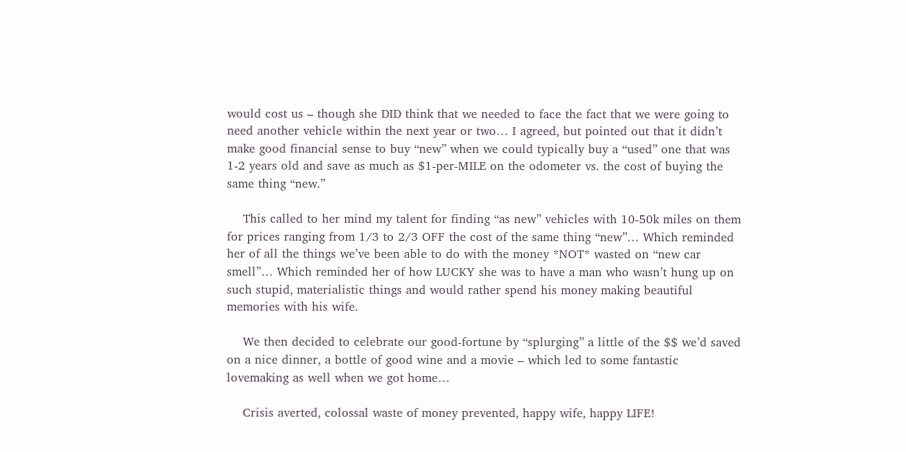would cost us – though she DID think that we needed to face the fact that we were going to need another vehicle within the next year or two… I agreed, but pointed out that it didn’t make good financial sense to buy “new” when we could typically buy a “used” one that was 1-2 years old and save as much as $1-per-MILE on the odometer vs. the cost of buying the same thing “new.”

    This called to her mind my talent for finding “as new” vehicles with 10-50k miles on them for prices ranging from 1/3 to 2/3 OFF the cost of the same thing “new”… Which reminded her of all the things we’ve been able to do with the money *NOT* wasted on “new car smell”… Which reminded her of how LUCKY she was to have a man who wasn’t hung up on such stupid, materialistic things and would rather spend his money making beautiful memories with his wife.

    We then decided to celebrate our good-fortune by “splurging” a little of the $$ we’d saved on a nice dinner, a bottle of good wine and a movie – which led to some fantastic lovemaking as well when we got home…

    Crisis averted, colossal waste of money prevented, happy wife, happy LIFE!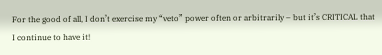For the good of all, I don’t exercise my “veto” power often or arbitrarily – but it’s CRITICAL that I continue to have it!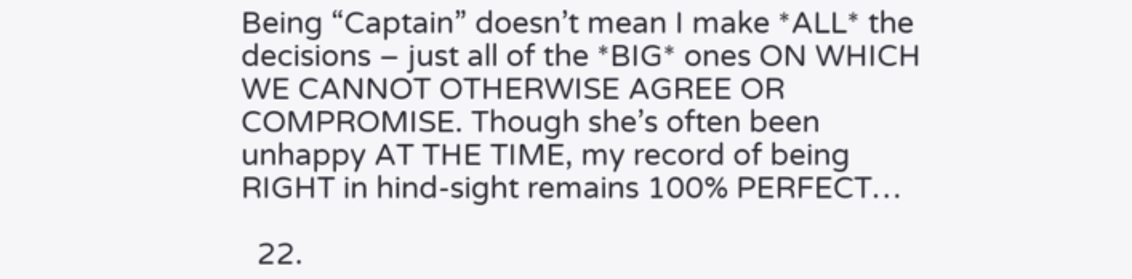Being “Captain” doesn’t mean I make *ALL* the decisions – just all of the *BIG* ones ON WHICH WE CANNOT OTHERWISE AGREE OR COMPROMISE. Though she’s often been unhappy AT THE TIME, my record of being RIGHT in hind-sight remains 100% PERFECT…

  22.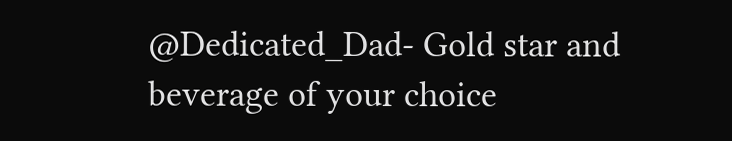@Dedicated_Dad- Gold star and beverage of your choice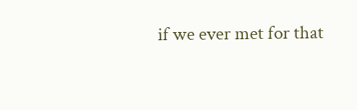if we ever met for that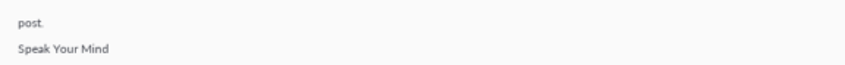post.

Speak Your Mind